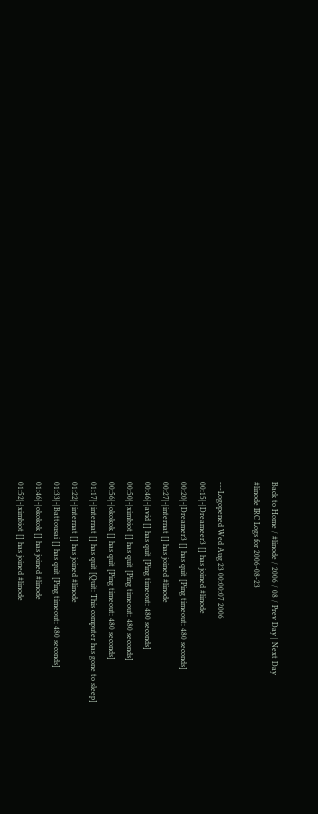Back to Home / #linode / 2006 / 08 / Prev Day | Next Day
#linode IRC Logs for 2006-08-23

---Logopened Wed Aug 23 00:00:07 2006
00:15|-|Dreameer3 [] has joined #linode
00:20|-|Dreamer3 [] has quit [Ping timeout: 480 seconds]
00:27|-|internat [] has joined #linode
00:46|-|avid [] has quit [Ping timeout: 480 seconds]
00:50|-|ximbiot [] has quit [Ping timeout: 480 seconds]
00:56|-|okokok [] has quit [Ping timeout: 480 seconds]
01:17|-|internat [] has quit [Quit: This computer has gone to sleep]
01:22|-|internat [] has joined #linode
01:33|-|Battousai [] has quit [Ping timeout: 480 seconds]
01:46|-|okokok [] has joined #linode
01:52|-|ximbiot [] has joined #linode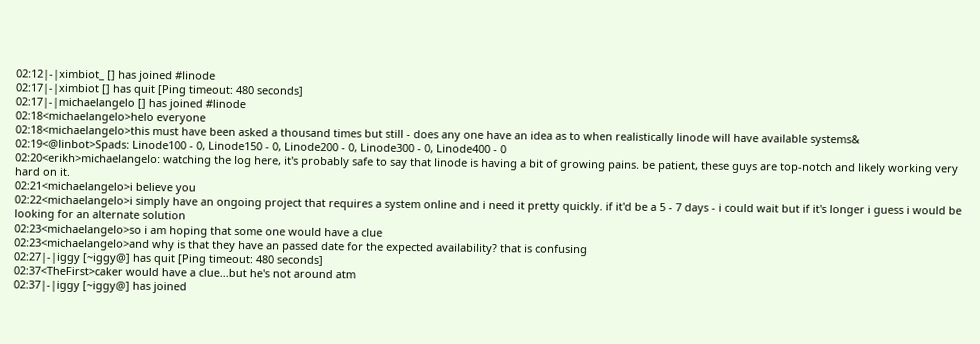02:12|-|ximbiot_ [] has joined #linode
02:17|-|ximbiot [] has quit [Ping timeout: 480 seconds]
02:17|-|michaelangelo [] has joined #linode
02:18<michaelangelo>helo everyone
02:18<michaelangelo>this must have been asked a thousand times but still - does any one have an idea as to when realistically linode will have available systems&
02:19<@linbot>Spads: Linode100 - 0, Linode150 - 0, Linode200 - 0, Linode300 - 0, Linode400 - 0
02:20<erikh>michaelangelo: watching the log here, it's probably safe to say that linode is having a bit of growing pains. be patient, these guys are top-notch and likely working very hard on it.
02:21<michaelangelo>i believe you
02:22<michaelangelo>i simply have an ongoing project that requires a system online and i need it pretty quickly. if it'd be a 5 - 7 days - i could wait but if it's longer i guess i would be looking for an alternate solution
02:23<michaelangelo>so i am hoping that some one would have a clue
02:23<michaelangelo>and why is that they have an passed date for the expected availability? that is confusing
02:27|-|iggy [~iggy@] has quit [Ping timeout: 480 seconds]
02:37<TheFirst>caker would have a clue...but he's not around atm
02:37|-|iggy [~iggy@] has joined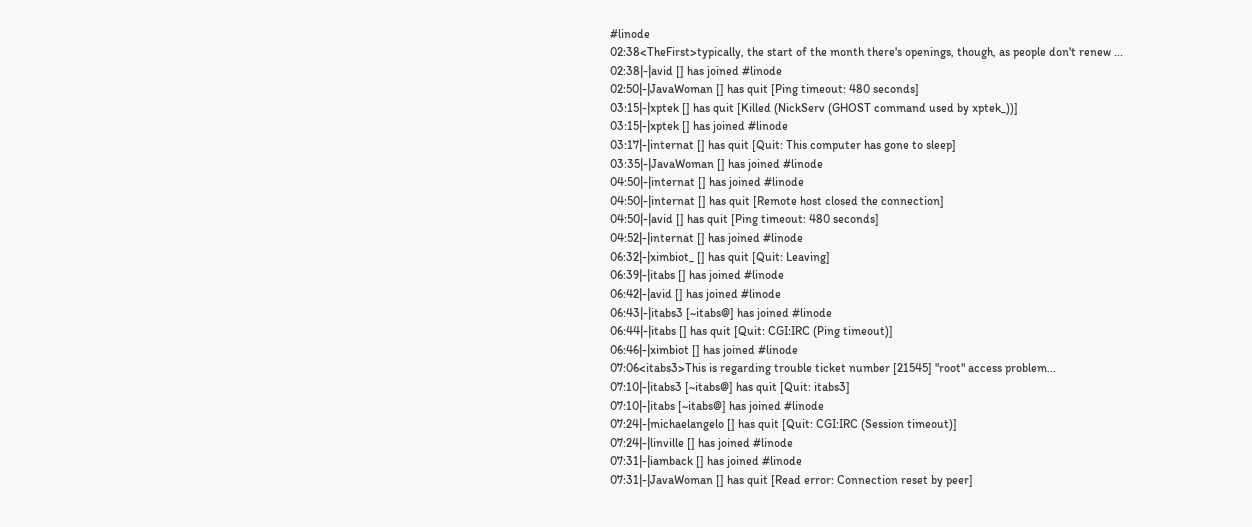#linode
02:38<TheFirst>typically, the start of the month there's openings, though, as people don't renew ...
02:38|-|avid [] has joined #linode
02:50|-|JavaWoman [] has quit [Ping timeout: 480 seconds]
03:15|-|xptek [] has quit [Killed (NickServ (GHOST command used by xptek_))]
03:15|-|xptek [] has joined #linode
03:17|-|internat [] has quit [Quit: This computer has gone to sleep]
03:35|-|JavaWoman [] has joined #linode
04:50|-|internat [] has joined #linode
04:50|-|internat [] has quit [Remote host closed the connection]
04:50|-|avid [] has quit [Ping timeout: 480 seconds]
04:52|-|internat [] has joined #linode
06:32|-|ximbiot_ [] has quit [Quit: Leaving]
06:39|-|itabs [] has joined #linode
06:42|-|avid [] has joined #linode
06:43|-|itabs3 [~itabs@] has joined #linode
06:44|-|itabs [] has quit [Quit: CGI:IRC (Ping timeout)]
06:46|-|ximbiot [] has joined #linode
07:06<itabs3>This is regarding trouble ticket number [21545] "root" access problem...
07:10|-|itabs3 [~itabs@] has quit [Quit: itabs3]
07:10|-|itabs [~itabs@] has joined #linode
07:24|-|michaelangelo [] has quit [Quit: CGI:IRC (Session timeout)]
07:24|-|linville [] has joined #linode
07:31|-|iamback [] has joined #linode
07:31|-|JavaWoman [] has quit [Read error: Connection reset by peer]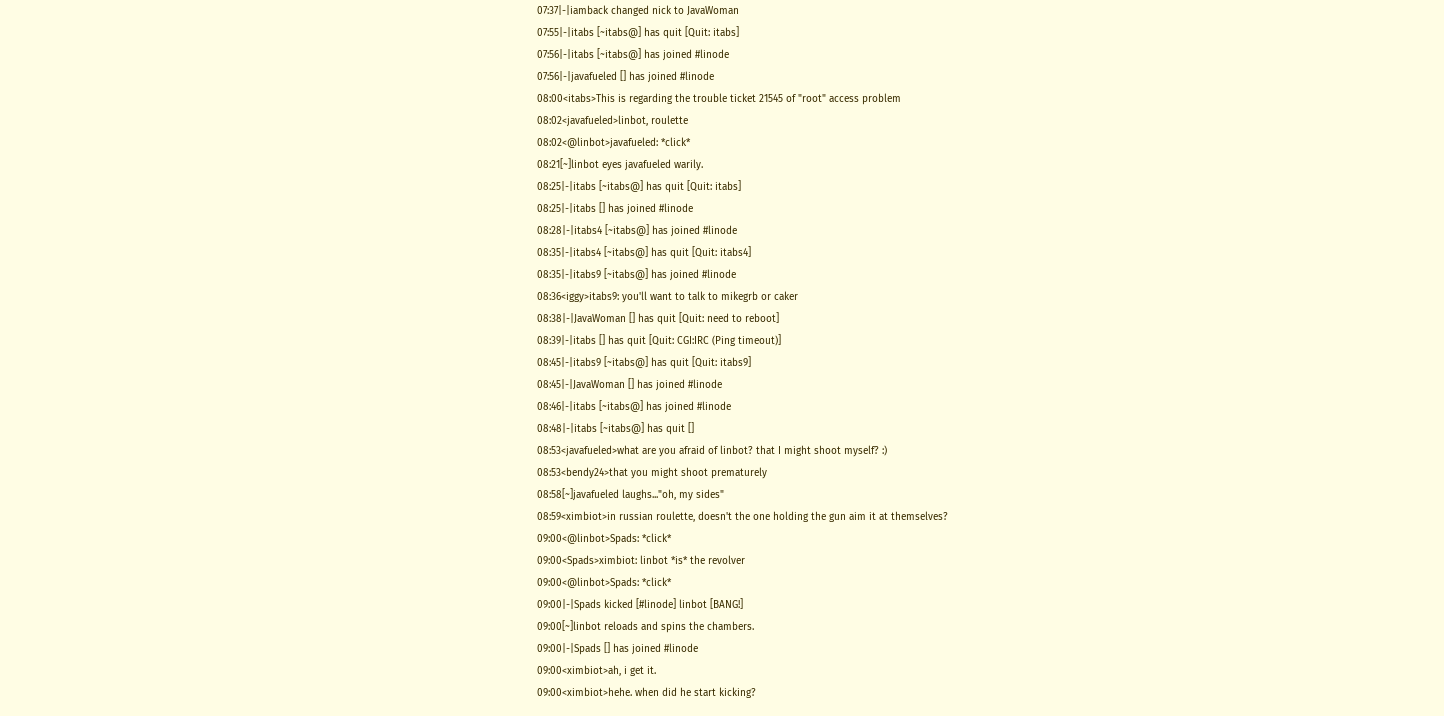07:37|-|iamback changed nick to JavaWoman
07:55|-|itabs [~itabs@] has quit [Quit: itabs]
07:56|-|itabs [~itabs@] has joined #linode
07:56|-|javafueled [] has joined #linode
08:00<itabs>This is regarding the trouble ticket 21545 of "root" access problem
08:02<javafueled>linbot, roulette
08:02<@linbot>javafueled: *click*
08:21[~]linbot eyes javafueled warily.
08:25|-|itabs [~itabs@] has quit [Quit: itabs]
08:25|-|itabs [] has joined #linode
08:28|-|itabs4 [~itabs@] has joined #linode
08:35|-|itabs4 [~itabs@] has quit [Quit: itabs4]
08:35|-|itabs9 [~itabs@] has joined #linode
08:36<iggy>itabs9: you'll want to talk to mikegrb or caker
08:38|-|JavaWoman [] has quit [Quit: need to reboot]
08:39|-|itabs [] has quit [Quit: CGI:IRC (Ping timeout)]
08:45|-|itabs9 [~itabs@] has quit [Quit: itabs9]
08:45|-|JavaWoman [] has joined #linode
08:46|-|itabs [~itabs@] has joined #linode
08:48|-|itabs [~itabs@] has quit []
08:53<javafueled>what are you afraid of linbot? that I might shoot myself? :)
08:53<bendy24>that you might shoot prematurely
08:58[~]javafueled laughs..."oh, my sides"
08:59<ximbiot>in russian roulette, doesn't the one holding the gun aim it at themselves?
09:00<@linbot>Spads: *click*
09:00<Spads>ximbiot: linbot *is* the revolver
09:00<@linbot>Spads: *click*
09:00|-|Spads kicked [#linode] linbot [BANG!]
09:00[~]linbot reloads and spins the chambers.
09:00|-|Spads [] has joined #linode
09:00<ximbiot>ah, i get it.
09:00<ximbiot>hehe. when did he start kicking?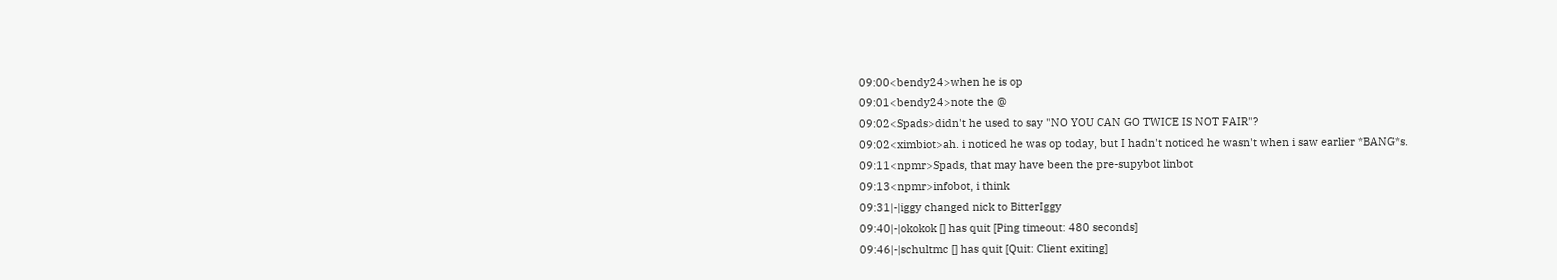09:00<bendy24>when he is op
09:01<bendy24>note the @
09:02<Spads>didn't he used to say "NO YOU CAN GO TWICE IS NOT FAIR"?
09:02<ximbiot>ah. i noticed he was op today, but I hadn't noticed he wasn't when i saw earlier *BANG*s.
09:11<npmr>Spads, that may have been the pre-supybot linbot
09:13<npmr>infobot, i think
09:31|-|iggy changed nick to BitterIggy
09:40|-|okokok [] has quit [Ping timeout: 480 seconds]
09:46|-|schultmc [] has quit [Quit: Client exiting]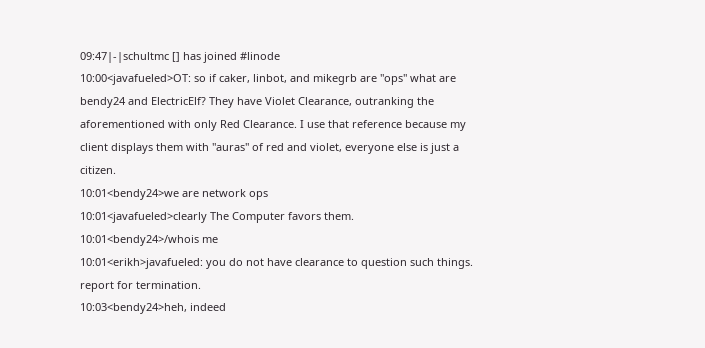09:47|-|schultmc [] has joined #linode
10:00<javafueled>OT: so if caker, linbot, and mikegrb are "ops" what are bendy24 and ElectricElf? They have Violet Clearance, outranking the aforementioned with only Red Clearance. I use that reference because my client displays them with "auras" of red and violet, everyone else is just a citizen.
10:01<bendy24>we are network ops
10:01<javafueled>clearly The Computer favors them.
10:01<bendy24>/whois me
10:01<erikh>javafueled: you do not have clearance to question such things. report for termination.
10:03<bendy24>heh, indeed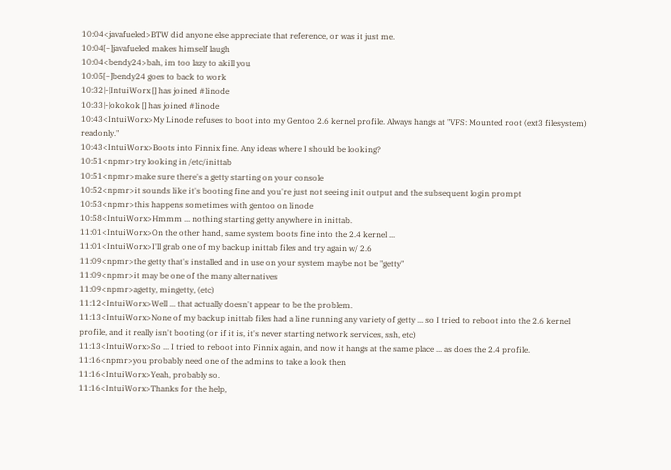10:04<javafueled>BTW did anyone else appreciate that reference, or was it just me.
10:04[~]javafueled makes himself laugh
10:04<bendy24>bah, im too lazy to akill you
10:05[~]bendy24 goes to back to work
10:32|-|IntuiWorx [] has joined #linode
10:33|-|okokok [] has joined #linode
10:43<IntuiWorx>My Linode refuses to boot into my Gentoo 2.6 kernel profile. Always hangs at "VFS: Mounted root (ext3 filesystem) readonly."
10:43<IntuiWorx>Boots into Finnix fine. Any ideas where I should be looking?
10:51<npmr>try looking in /etc/inittab
10:51<npmr>make sure there's a getty starting on your console
10:52<npmr>it sounds like it's booting fine and you're just not seeing init output and the subsequent login prompt
10:53<npmr>this happens sometimes with gentoo on linode
10:58<IntuiWorx>Hmmm ... nothing starting getty anywhere in inittab.
11:01<IntuiWorx>On the other hand, same system boots fine into the 2.4 kernel ...
11:01<IntuiWorx>I'll grab one of my backup inittab files and try again w/ 2.6
11:09<npmr>the getty that's installed and in use on your system maybe not be "getty"
11:09<npmr>it may be one of the many alternatives
11:09<npmr>agetty, mingetty, (etc)
11:12<IntuiWorx>Well ... that actually doesn't appear to be the problem.
11:13<IntuiWorx>None of my backup inittab files had a line running any variety of getty ... so I tried to reboot into the 2.6 kernel profile, and it really isn't booting (or if it is, it's never starting network services, ssh, etc)
11:13<IntuiWorx>So ... I tried to reboot into Finnix again, and now it hangs at the same place ... as does the 2.4 profile.
11:16<npmr>you probably need one of the admins to take a look then
11:16<IntuiWorx>Yeah, probably so.
11:16<IntuiWorx>Thanks for the help,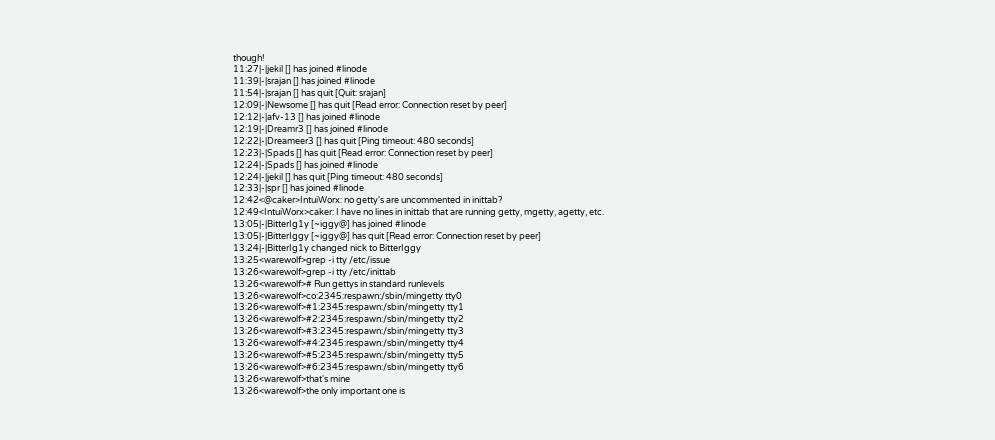though!
11:27|-|jekil [] has joined #linode
11:39|-|srajan [] has joined #linode
11:54|-|srajan [] has quit [Quit: srajan]
12:09|-|Newsome [] has quit [Read error: Connection reset by peer]
12:12|-|afv-13 [] has joined #linode
12:19|-|Dreamr3 [] has joined #linode
12:22|-|Dreameer3 [] has quit [Ping timeout: 480 seconds]
12:23|-|Spads [] has quit [Read error: Connection reset by peer]
12:24|-|Spads [] has joined #linode
12:24|-|jekil [] has quit [Ping timeout: 480 seconds]
12:33|-|spr [] has joined #linode
12:42<@caker>IntuiWorx: no getty's are uncommented in inittab?
12:49<IntuiWorx>caker: I have no lines in inittab that are running getty, mgetty, agetty, etc.
13:05|-|BitterIg1y [~iggy@] has joined #linode
13:05|-|BitterIggy [~iggy@] has quit [Read error: Connection reset by peer]
13:24|-|BitterIg1y changed nick to BitterIggy
13:25<warewolf>grep -i tty /etc/issue
13:26<warewolf>grep -i tty /etc/inittab
13:26<warewolf># Run gettys in standard runlevels
13:26<warewolf>co:2345:respawn:/sbin/mingetty tty0
13:26<warewolf>#1:2345:respawn:/sbin/mingetty tty1
13:26<warewolf>#2:2345:respawn:/sbin/mingetty tty2
13:26<warewolf>#3:2345:respawn:/sbin/mingetty tty3
13:26<warewolf>#4:2345:respawn:/sbin/mingetty tty4
13:26<warewolf>#5:2345:respawn:/sbin/mingetty tty5
13:26<warewolf>#6:2345:respawn:/sbin/mingetty tty6
13:26<warewolf>that's mine
13:26<warewolf>the only important one is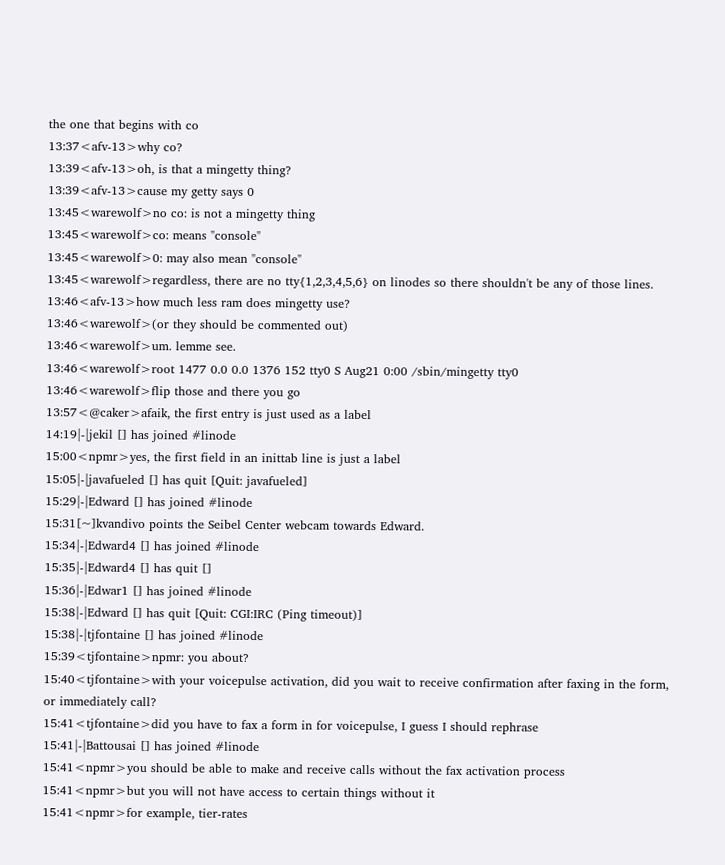the one that begins with co
13:37<afv-13>why co?
13:39<afv-13>oh, is that a mingetty thing?
13:39<afv-13>cause my getty says 0
13:45<warewolf>no co: is not a mingetty thing
13:45<warewolf>co: means "console"
13:45<warewolf>0: may also mean "console"
13:45<warewolf>regardless, there are no tty{1,2,3,4,5,6} on linodes so there shouldn't be any of those lines.
13:46<afv-13>how much less ram does mingetty use?
13:46<warewolf>(or they should be commented out)
13:46<warewolf>um. lemme see.
13:46<warewolf>root 1477 0.0 0.0 1376 152 tty0 S Aug21 0:00 /sbin/mingetty tty0
13:46<warewolf>flip those and there you go
13:57<@caker>afaik, the first entry is just used as a label
14:19|-|jekil [] has joined #linode
15:00<npmr>yes, the first field in an inittab line is just a label
15:05|-|javafueled [] has quit [Quit: javafueled]
15:29|-|Edward [] has joined #linode
15:31[~]kvandivo points the Seibel Center webcam towards Edward.
15:34|-|Edward4 [] has joined #linode
15:35|-|Edward4 [] has quit []
15:36|-|Edwar1 [] has joined #linode
15:38|-|Edward [] has quit [Quit: CGI:IRC (Ping timeout)]
15:38|-|tjfontaine [] has joined #linode
15:39<tjfontaine>npmr: you about?
15:40<tjfontaine>with your voicepulse activation, did you wait to receive confirmation after faxing in the form, or immediately call?
15:41<tjfontaine>did you have to fax a form in for voicepulse, I guess I should rephrase
15:41|-|Battousai [] has joined #linode
15:41<npmr>you should be able to make and receive calls without the fax activation process
15:41<npmr>but you will not have access to certain things without it
15:41<npmr>for example, tier-rates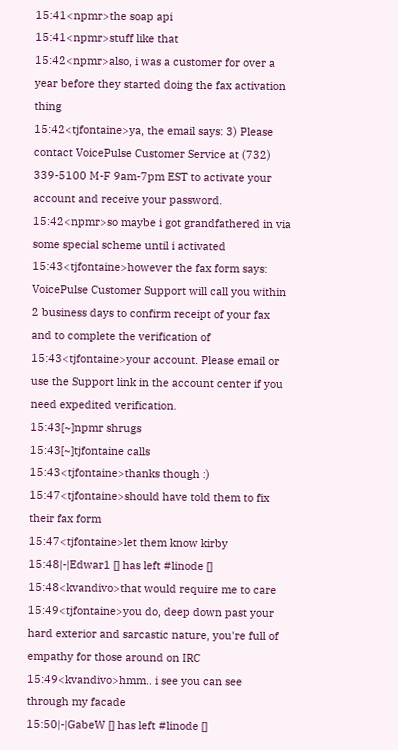15:41<npmr>the soap api
15:41<npmr>stuff like that
15:42<npmr>also, i was a customer for over a year before they started doing the fax activation thing
15:42<tjfontaine>ya, the email says: 3) Please contact VoicePulse Customer Service at (732) 339-5100 M-F 9am-7pm EST to activate your account and receive your password.
15:42<npmr>so maybe i got grandfathered in via some special scheme until i activated
15:43<tjfontaine>however the fax form says: VoicePulse Customer Support will call you within 2 business days to confirm receipt of your fax and to complete the verification of
15:43<tjfontaine>your account. Please email or use the Support link in the account center if you need expedited verification.
15:43[~]npmr shrugs
15:43[~]tjfontaine calls
15:43<tjfontaine>thanks though :)
15:47<tjfontaine>should have told them to fix their fax form
15:47<tjfontaine>let them know kirby
15:48|-|Edwar1 [] has left #linode []
15:48<kvandivo>that would require me to care
15:49<tjfontaine>you do, deep down past your hard exterior and sarcastic nature, you're full of empathy for those around on IRC
15:49<kvandivo>hmm.. i see you can see through my facade
15:50|-|GabeW [] has left #linode []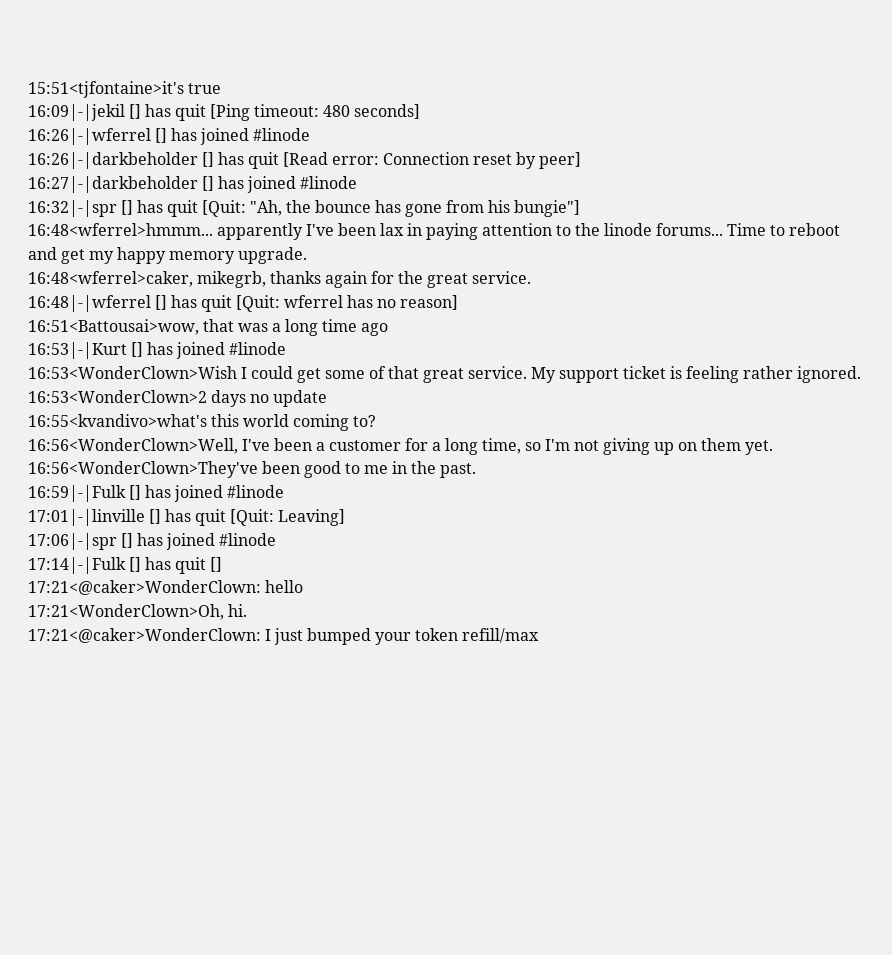15:51<tjfontaine>it's true
16:09|-|jekil [] has quit [Ping timeout: 480 seconds]
16:26|-|wferrel [] has joined #linode
16:26|-|darkbeholder [] has quit [Read error: Connection reset by peer]
16:27|-|darkbeholder [] has joined #linode
16:32|-|spr [] has quit [Quit: "Ah, the bounce has gone from his bungie"]
16:48<wferrel>hmmm... apparently I've been lax in paying attention to the linode forums... Time to reboot and get my happy memory upgrade.
16:48<wferrel>caker, mikegrb, thanks again for the great service.
16:48|-|wferrel [] has quit [Quit: wferrel has no reason]
16:51<Battousai>wow, that was a long time ago
16:53|-|Kurt [] has joined #linode
16:53<WonderClown>Wish I could get some of that great service. My support ticket is feeling rather ignored.
16:53<WonderClown>2 days no update
16:55<kvandivo>what's this world coming to?
16:56<WonderClown>Well, I've been a customer for a long time, so I'm not giving up on them yet.
16:56<WonderClown>They've been good to me in the past.
16:59|-|Fulk [] has joined #linode
17:01|-|linville [] has quit [Quit: Leaving]
17:06|-|spr [] has joined #linode
17:14|-|Fulk [] has quit []
17:21<@caker>WonderClown: hello
17:21<WonderClown>Oh, hi.
17:21<@caker>WonderClown: I just bumped your token refill/max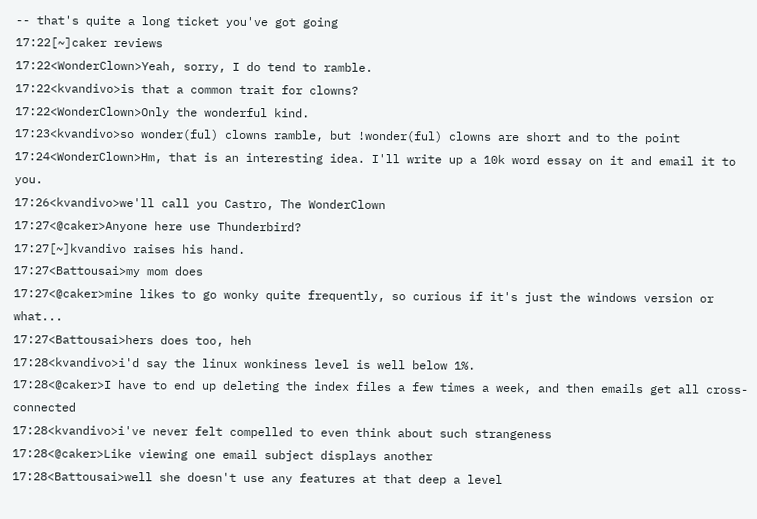-- that's quite a long ticket you've got going
17:22[~]caker reviews
17:22<WonderClown>Yeah, sorry, I do tend to ramble.
17:22<kvandivo>is that a common trait for clowns?
17:22<WonderClown>Only the wonderful kind.
17:23<kvandivo>so wonder(ful) clowns ramble, but !wonder(ful) clowns are short and to the point
17:24<WonderClown>Hm, that is an interesting idea. I'll write up a 10k word essay on it and email it to you.
17:26<kvandivo>we'll call you Castro, The WonderClown
17:27<@caker>Anyone here use Thunderbird?
17:27[~]kvandivo raises his hand.
17:27<Battousai>my mom does
17:27<@caker>mine likes to go wonky quite frequently, so curious if it's just the windows version or what...
17:27<Battousai>hers does too, heh
17:28<kvandivo>i'd say the linux wonkiness level is well below 1%.
17:28<@caker>I have to end up deleting the index files a few times a week, and then emails get all cross-connected
17:28<kvandivo>i've never felt compelled to even think about such strangeness
17:28<@caker>Like viewing one email subject displays another
17:28<Battousai>well she doesn't use any features at that deep a level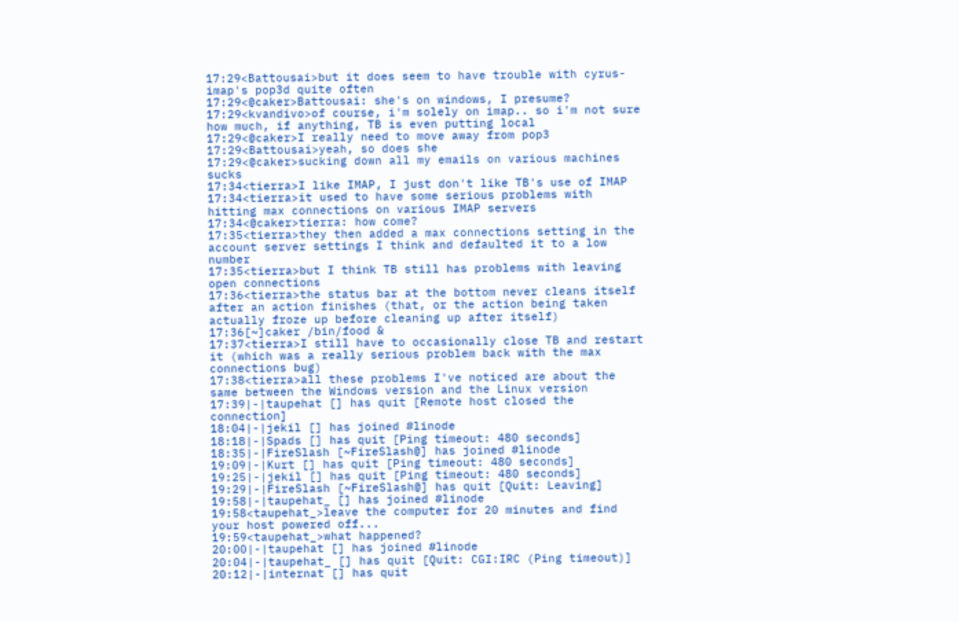17:29<Battousai>but it does seem to have trouble with cyrus-imap's pop3d quite often
17:29<@caker>Battousai: she's on windows, I presume?
17:29<kvandivo>of course, i'm solely on imap.. so i'm not sure how much, if anything, TB is even putting local
17:29<@caker>I really need to move away from pop3
17:29<Battousai>yeah, so does she
17:29<@caker>sucking down all my emails on various machines sucks
17:34<tierra>I like IMAP, I just don't like TB's use of IMAP
17:34<tierra>it used to have some serious problems with hitting max connections on various IMAP servers
17:34<@caker>tierra: how come?
17:35<tierra>they then added a max connections setting in the account server settings I think and defaulted it to a low number
17:35<tierra>but I think TB still has problems with leaving open connections
17:36<tierra>the status bar at the bottom never cleans itself after an action finishes (that, or the action being taken actually froze up before cleaning up after itself)
17:36[~]caker /bin/food &
17:37<tierra>I still have to occasionally close TB and restart it (which was a really serious problem back with the max connections bug)
17:38<tierra>all these problems I've noticed are about the same between the Windows version and the Linux version
17:39|-|taupehat [] has quit [Remote host closed the connection]
18:04|-|jekil [] has joined #linode
18:18|-|Spads [] has quit [Ping timeout: 480 seconds]
18:35|-|FireSlash [~FireSlash@] has joined #linode
19:09|-|Kurt [] has quit [Ping timeout: 480 seconds]
19:25|-|jekil [] has quit [Ping timeout: 480 seconds]
19:29|-|FireSlash [~FireSlash@] has quit [Quit: Leaving]
19:58|-|taupehat_ [] has joined #linode
19:58<taupehat_>leave the computer for 20 minutes and find your host powered off...
19:59<taupehat_>what happened?
20:00|-|taupehat [] has joined #linode
20:04|-|taupehat_ [] has quit [Quit: CGI:IRC (Ping timeout)]
20:12|-|internat [] has quit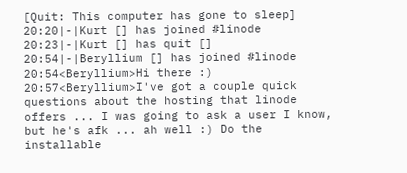[Quit: This computer has gone to sleep]
20:20|-|Kurt [] has joined #linode
20:23|-|Kurt [] has quit []
20:54|-|Beryllium [] has joined #linode
20:54<Beryllium>Hi there :)
20:57<Beryllium>I've got a couple quick questions about the hosting that linode offers ... I was going to ask a user I know, but he's afk ... ah well :) Do the installable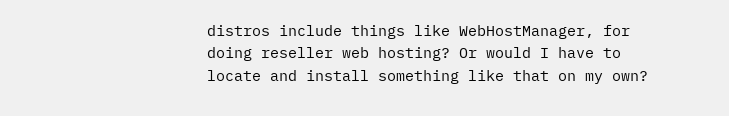distros include things like WebHostManager, for doing reseller web hosting? Or would I have to locate and install something like that on my own?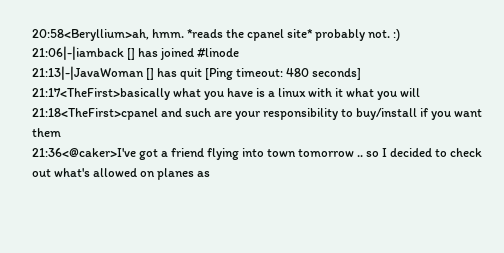20:58<Beryllium>ah, hmm. *reads the cpanel site* probably not. :)
21:06|-|iamback [] has joined #linode
21:13|-|JavaWoman [] has quit [Ping timeout: 480 seconds]
21:17<TheFirst>basically what you have is a linux with it what you will
21:18<TheFirst>cpanel and such are your responsibility to buy/install if you want them
21:36<@caker>I've got a friend flying into town tomorrow .. so I decided to check out what's allowed on planes as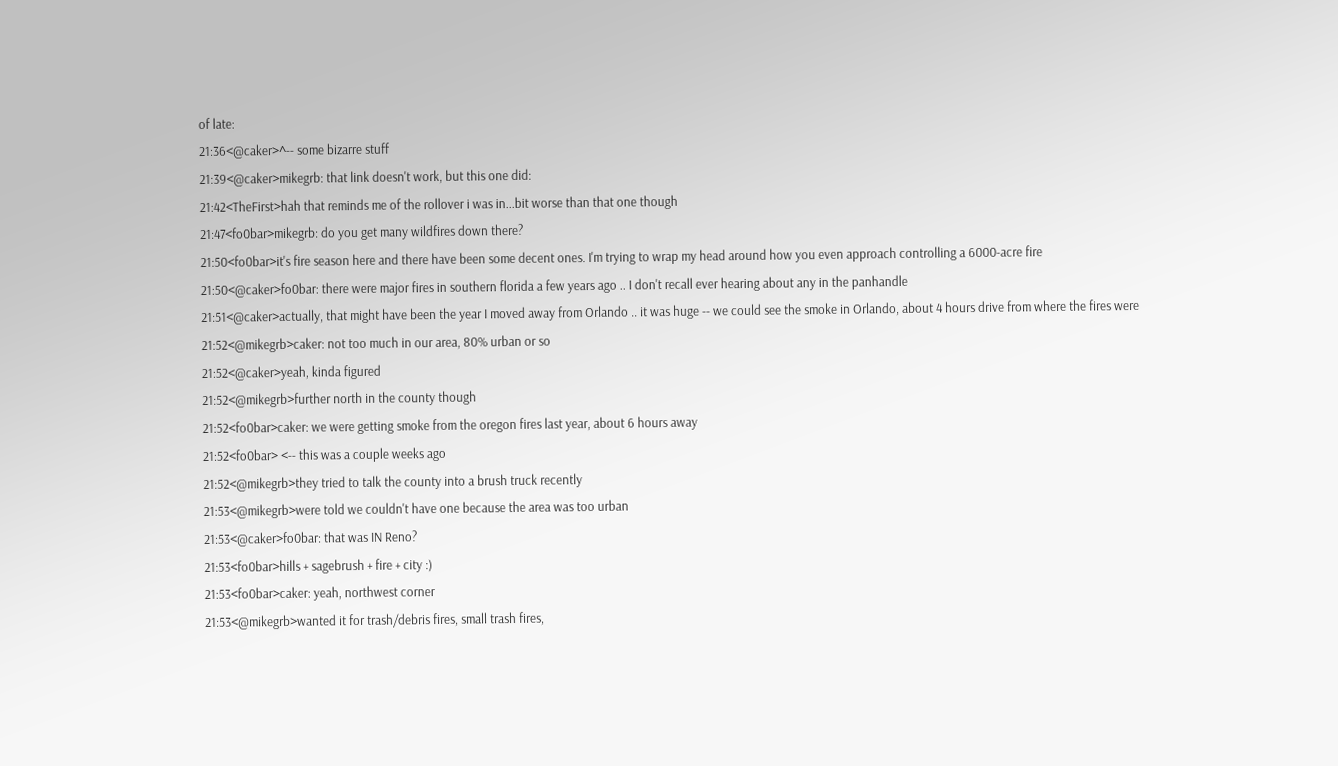of late:
21:36<@caker>^-- some bizarre stuff
21:39<@caker>mikegrb: that link doesn't work, but this one did:
21:42<TheFirst>hah that reminds me of the rollover i was in...bit worse than that one though
21:47<fo0bar>mikegrb: do you get many wildfires down there?
21:50<fo0bar>it's fire season here and there have been some decent ones. I'm trying to wrap my head around how you even approach controlling a 6000-acre fire
21:50<@caker>fo0bar: there were major fires in southern florida a few years ago .. I don't recall ever hearing about any in the panhandle
21:51<@caker>actually, that might have been the year I moved away from Orlando .. it was huge -- we could see the smoke in Orlando, about 4 hours drive from where the fires were
21:52<@mikegrb>caker: not too much in our area, 80% urban or so
21:52<@caker>yeah, kinda figured
21:52<@mikegrb>further north in the county though
21:52<fo0bar>caker: we were getting smoke from the oregon fires last year, about 6 hours away
21:52<fo0bar> <-- this was a couple weeks ago
21:52<@mikegrb>they tried to talk the county into a brush truck recently
21:53<@mikegrb>were told we couldn't have one because the area was too urban
21:53<@caker>fo0bar: that was IN Reno?
21:53<fo0bar>hills + sagebrush + fire + city :)
21:53<fo0bar>caker: yeah, northwest corner
21:53<@mikegrb>wanted it for trash/debris fires, small trash fires,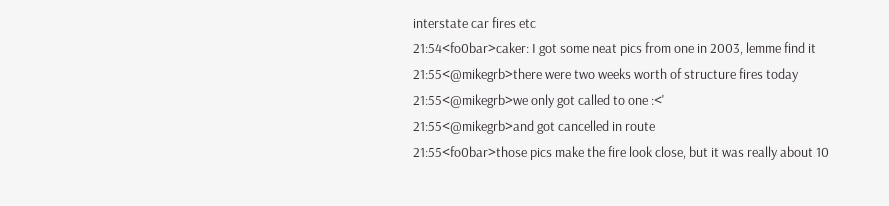interstate car fires etc
21:54<fo0bar>caker: I got some neat pics from one in 2003, lemme find it
21:55<@mikegrb>there were two weeks worth of structure fires today
21:55<@mikegrb>we only got called to one :<'
21:55<@mikegrb>and got cancelled in route
21:55<fo0bar>those pics make the fire look close, but it was really about 10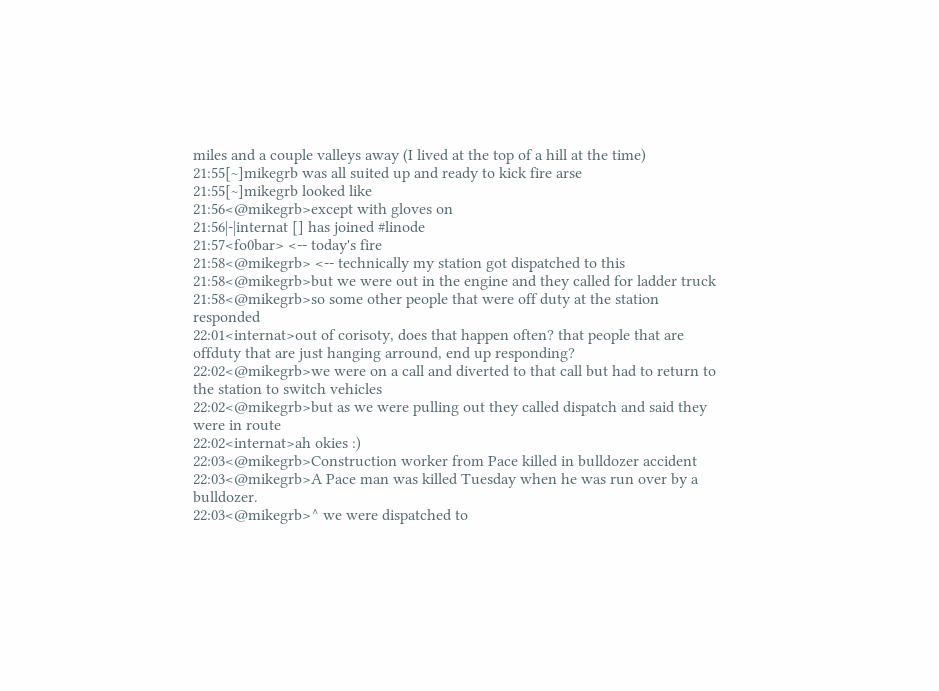miles and a couple valleys away (I lived at the top of a hill at the time)
21:55[~]mikegrb was all suited up and ready to kick fire arse
21:55[~]mikegrb looked like
21:56<@mikegrb>except with gloves on
21:56|-|internat [] has joined #linode
21:57<fo0bar> <-- today's fire
21:58<@mikegrb> <-- technically my station got dispatched to this
21:58<@mikegrb>but we were out in the engine and they called for ladder truck
21:58<@mikegrb>so some other people that were off duty at the station responded
22:01<internat>out of corisoty, does that happen often? that people that are offduty that are just hanging arround, end up responding?
22:02<@mikegrb>we were on a call and diverted to that call but had to return to the station to switch vehicles
22:02<@mikegrb>but as we were pulling out they called dispatch and said they were in route
22:02<internat>ah okies :)
22:03<@mikegrb>Construction worker from Pace killed in bulldozer accident
22:03<@mikegrb>A Pace man was killed Tuesday when he was run over by a bulldozer.
22:03<@mikegrb>^ we were dispatched to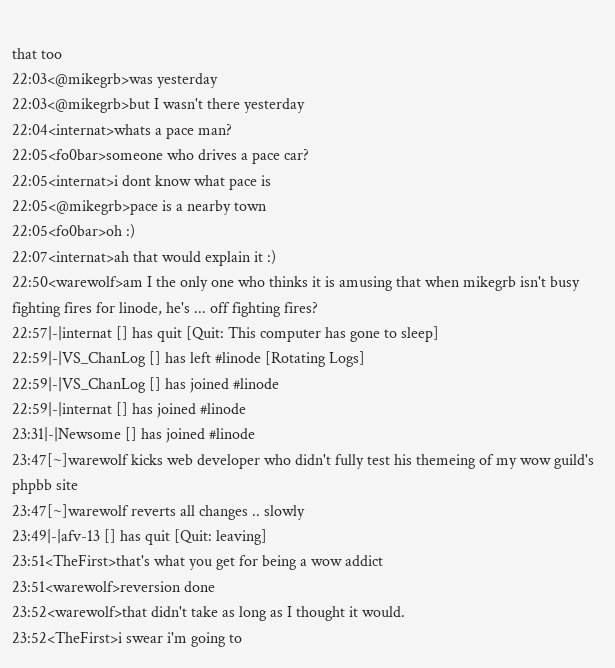that too
22:03<@mikegrb>was yesterday
22:03<@mikegrb>but I wasn't there yesterday
22:04<internat>whats a pace man?
22:05<fo0bar>someone who drives a pace car?
22:05<internat>i dont know what pace is
22:05<@mikegrb>pace is a nearby town
22:05<fo0bar>oh :)
22:07<internat>ah that would explain it :)
22:50<warewolf>am I the only one who thinks it is amusing that when mikegrb isn't busy fighting fires for linode, he's ... off fighting fires?
22:57|-|internat [] has quit [Quit: This computer has gone to sleep]
22:59|-|VS_ChanLog [] has left #linode [Rotating Logs]
22:59|-|VS_ChanLog [] has joined #linode
22:59|-|internat [] has joined #linode
23:31|-|Newsome [] has joined #linode
23:47[~]warewolf kicks web developer who didn't fully test his themeing of my wow guild's phpbb site
23:47[~]warewolf reverts all changes .. slowly
23:49|-|afv-13 [] has quit [Quit: leaving]
23:51<TheFirst>that's what you get for being a wow addict
23:51<warewolf>reversion done
23:52<warewolf>that didn't take as long as I thought it would.
23:52<TheFirst>i swear i'm going to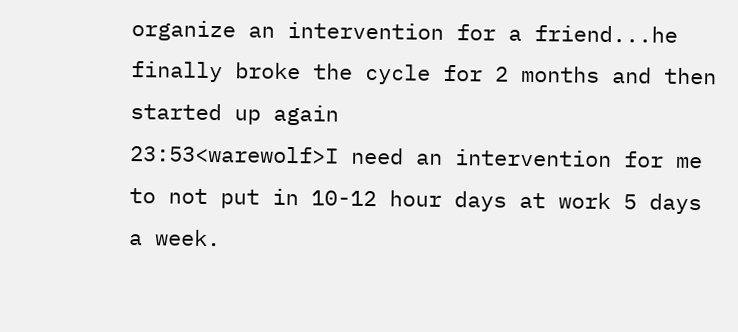organize an intervention for a friend...he finally broke the cycle for 2 months and then started up again
23:53<warewolf>I need an intervention for me to not put in 10-12 hour days at work 5 days a week.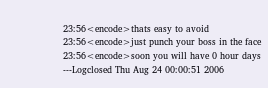23:56<encode>thats easy to avoid
23:56<encode>just punch your boss in the face
23:56<encode>soon you will have 0 hour days
---Logclosed Thu Aug 24 00:00:51 2006